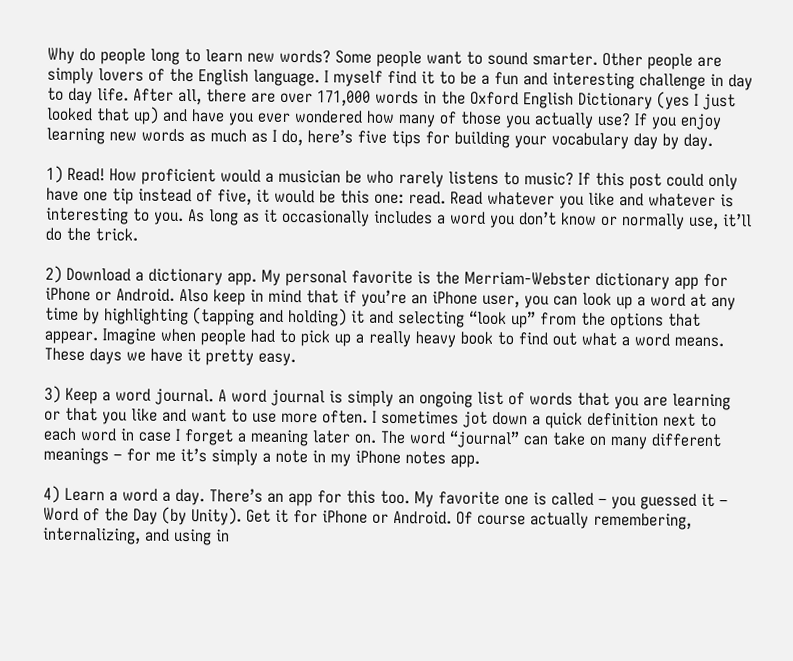Why do people long to learn new words? Some people want to sound smarter. Other people are simply lovers of the English language. I myself find it to be a fun and interesting challenge in day to day life. After all, there are over 171,000 words in the Oxford English Dictionary (yes I just looked that up) and have you ever wondered how many of those you actually use? If you enjoy learning new words as much as I do, here’s five tips for building your vocabulary day by day.

1) Read! How proficient would a musician be who rarely listens to music? If this post could only have one tip instead of five, it would be this one: read. Read whatever you like and whatever is interesting to you. As long as it occasionally includes a word you don’t know or normally use, it’ll do the trick.

2) Download a dictionary app. My personal favorite is the Merriam-Webster dictionary app for iPhone or Android. Also keep in mind that if you’re an iPhone user, you can look up a word at any time by highlighting (tapping and holding) it and selecting “look up” from the options that appear. Imagine when people had to pick up a really heavy book to find out what a word means. These days we have it pretty easy.

3) Keep a word journal. A word journal is simply an ongoing list of words that you are learning or that you like and want to use more often. I sometimes jot down a quick definition next to each word in case I forget a meaning later on. The word “journal” can take on many different meanings – for me it’s simply a note in my iPhone notes app.

4) Learn a word a day. There’s an app for this too. My favorite one is called – you guessed it – Word of the Day (by Unity). Get it for iPhone or Android. Of course actually remembering, internalizing, and using in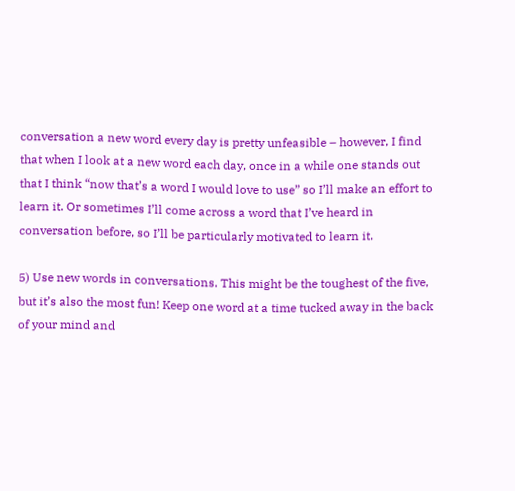conversation a new word every day is pretty unfeasible – however, I find that when I look at a new word each day, once in a while one stands out that I think “now that’s a word I would love to use” so I’ll make an effort to learn it. Or sometimes I’ll come across a word that I’ve heard in conversation before, so I’ll be particularly motivated to learn it.

5) Use new words in conversations. This might be the toughest of the five, but it’s also the most fun! Keep one word at a time tucked away in the back of your mind and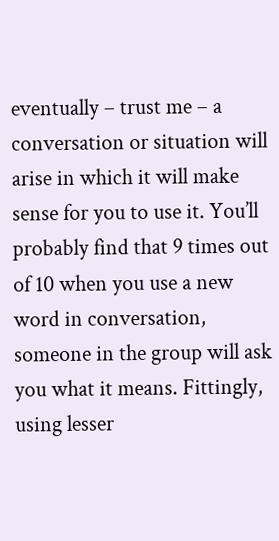eventually – trust me – a conversation or situation will arise in which it will make sense for you to use it. You’ll probably find that 9 times out of 10 when you use a new word in conversation, someone in the group will ask you what it means. Fittingly, using lesser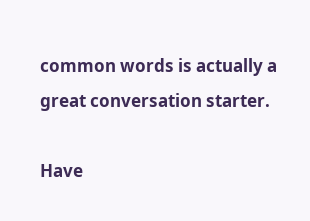common words is actually a great conversation starter.

Have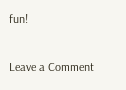fun!

Leave a Comment